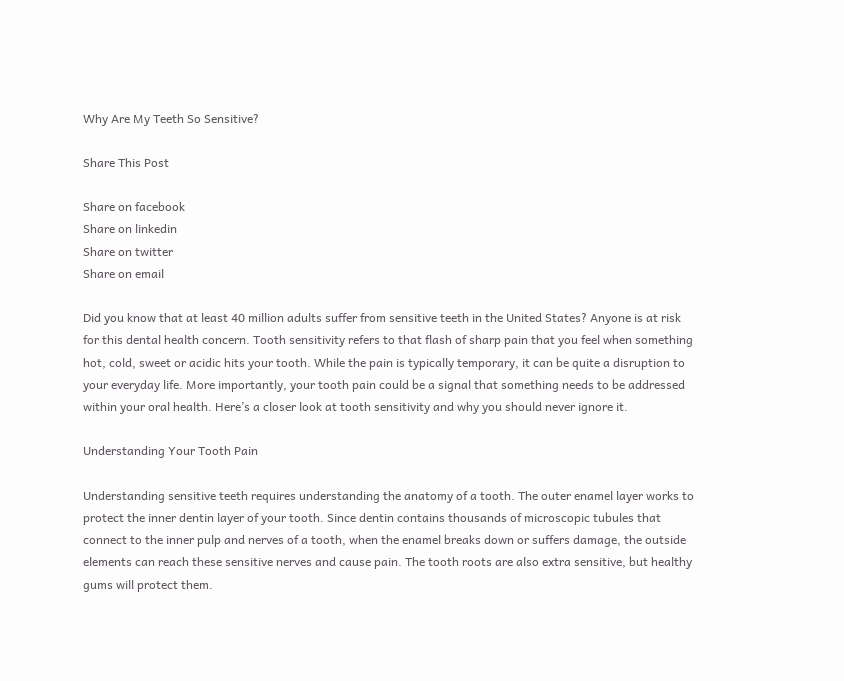Why Are My Teeth So Sensitive?

Share This Post

Share on facebook
Share on linkedin
Share on twitter
Share on email

Did you know that at least 40 million adults suffer from sensitive teeth in the United States? Anyone is at risk for this dental health concern. Tooth sensitivity refers to that flash of sharp pain that you feel when something hot, cold, sweet or acidic hits your tooth. While the pain is typically temporary, it can be quite a disruption to your everyday life. More importantly, your tooth pain could be a signal that something needs to be addressed within your oral health. Here’s a closer look at tooth sensitivity and why you should never ignore it.

Understanding Your Tooth Pain

Understanding sensitive teeth requires understanding the anatomy of a tooth. The outer enamel layer works to protect the inner dentin layer of your tooth. Since dentin contains thousands of microscopic tubules that connect to the inner pulp and nerves of a tooth, when the enamel breaks down or suffers damage, the outside elements can reach these sensitive nerves and cause pain. The tooth roots are also extra sensitive, but healthy gums will protect them.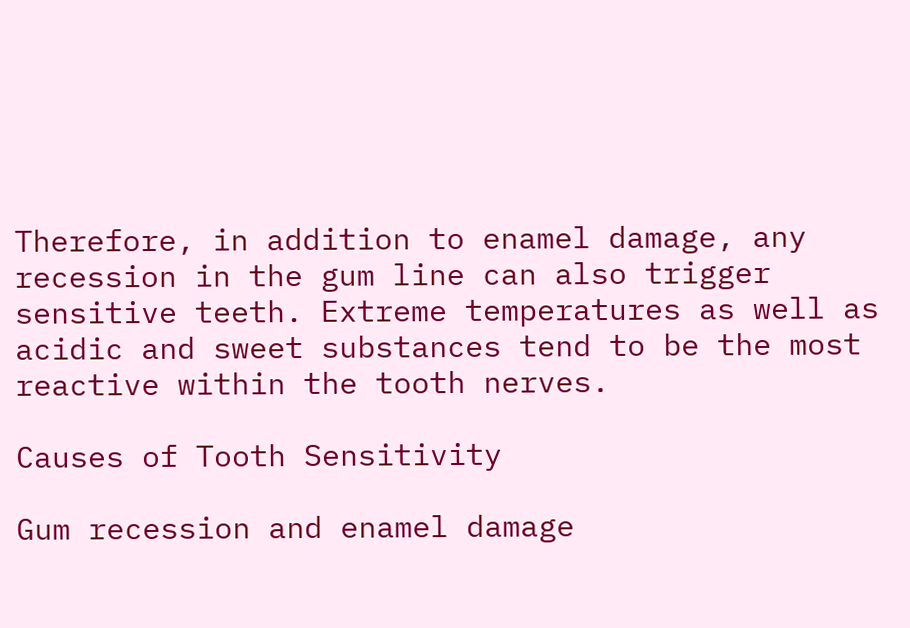Therefore, in addition to enamel damage, any recession in the gum line can also trigger sensitive teeth. Extreme temperatures as well as acidic and sweet substances tend to be the most reactive within the tooth nerves.

Causes of Tooth Sensitivity

Gum recession and enamel damage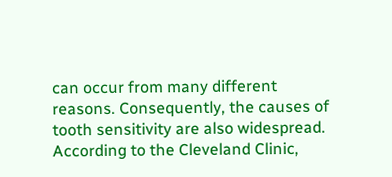can occur from many different reasons. Consequently, the causes of tooth sensitivity are also widespread. According to the Cleveland Clinic,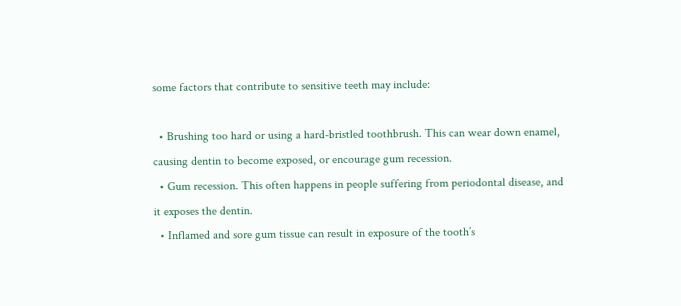some factors that contribute to sensitive teeth may include:

  • Brushing too hard or using a hard-bristled toothbrush. This can wear down enamel, causing dentin to become exposed, or encourage gum recession.
  • Gum recession. This often happens in people suffering from periodontal disease, and it exposes the dentin.
  • Inflamed and sore gum tissue can result in exposure of the tooth’s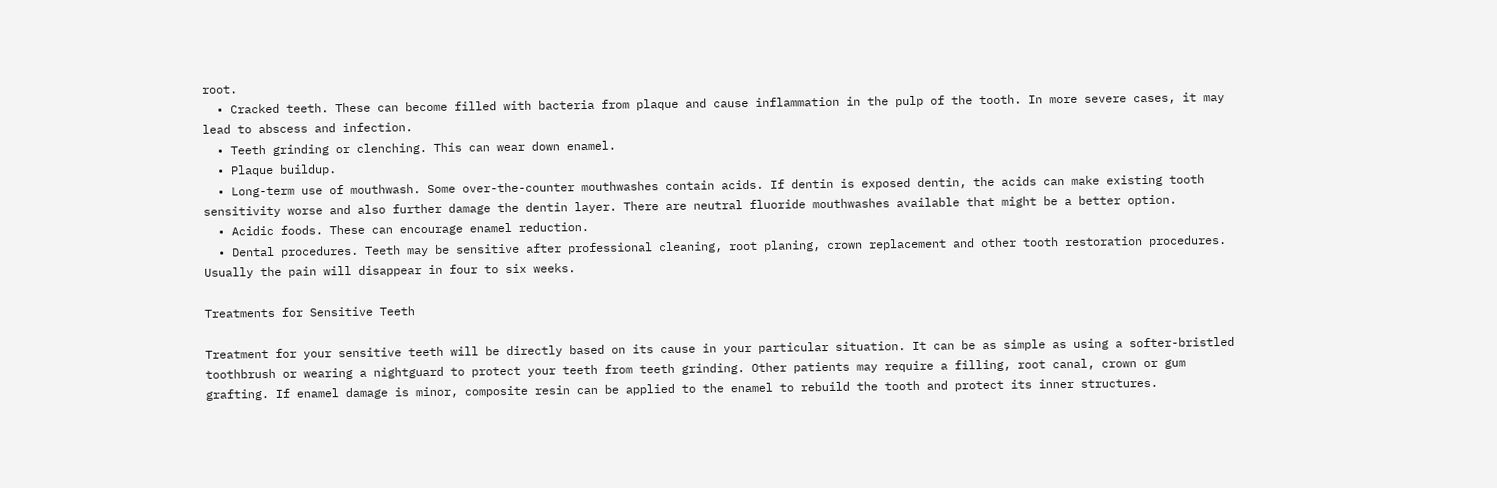root.
  • Cracked teeth. These can become filled with bacteria from plaque and cause inflammation in the pulp of the tooth. In more severe cases, it may lead to abscess and infection.
  • Teeth grinding or clenching. This can wear down enamel.
  • Plaque buildup.
  • Long-term use of mouthwash. Some over-the-counter mouthwashes contain acids. If dentin is exposed dentin, the acids can make existing tooth sensitivity worse and also further damage the dentin layer. There are neutral fluoride mouthwashes available that might be a better option.
  • Acidic foods. These can encourage enamel reduction.
  • Dental procedures. Teeth may be sensitive after professional cleaning, root planing, crown replacement and other tooth restoration procedures. Usually the pain will disappear in four to six weeks.

Treatments for Sensitive Teeth

Treatment for your sensitive teeth will be directly based on its cause in your particular situation. It can be as simple as using a softer-bristled toothbrush or wearing a nightguard to protect your teeth from teeth grinding. Other patients may require a filling, root canal, crown or gum grafting. If enamel damage is minor, composite resin can be applied to the enamel to rebuild the tooth and protect its inner structures.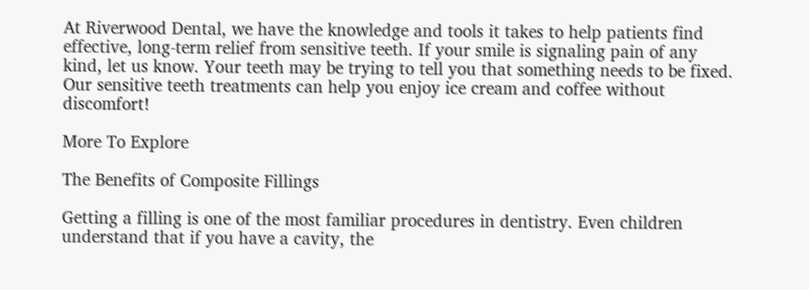At Riverwood Dental, we have the knowledge and tools it takes to help patients find effective, long-term relief from sensitive teeth. If your smile is signaling pain of any kind, let us know. Your teeth may be trying to tell you that something needs to be fixed. Our sensitive teeth treatments can help you enjoy ice cream and coffee without discomfort!

More To Explore

The Benefits of Composite Fillings

Getting a filling is one of the most familiar procedures in dentistry. Even children understand that if you have a cavity, the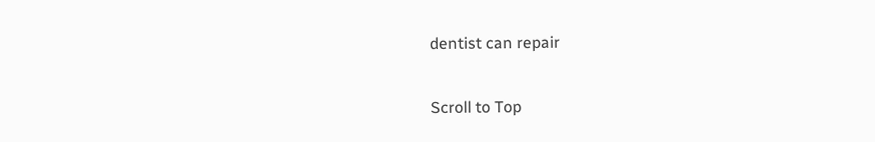dentist can repair

Scroll to Top